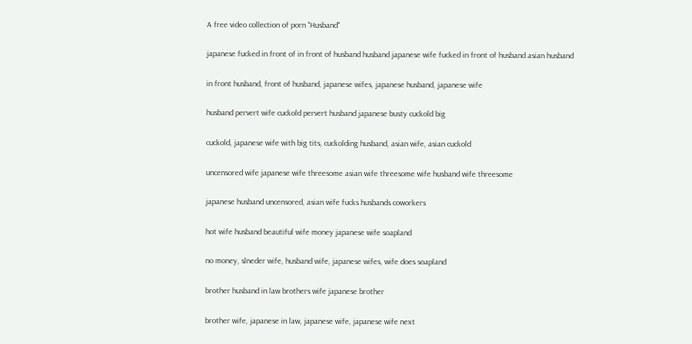A free video collection of porn "Husband"

japanese fucked in front of in front of husband husband japanese wife fucked in front of husband asian husband

in front husband, front of husband, japanese wifes, japanese husband, japanese wife

husband pervert wife cuckold pervert husband japanese busty cuckold big

cuckold, japanese wife with big tits, cuckolding husband, asian wife, asian cuckold

uncensored wife japanese wife threesome asian wife threesome wife husband wife threesome

japanese husband uncensored, asian wife fucks husbands coworkers

hot wife husband beautiful wife money japanese wife soapland

no money, slneder wife, husband wife, japanese wifes, wife does soapland

brother husband in law brothers wife japanese brother

brother wife, japanese in law, japanese wife, japanese wife next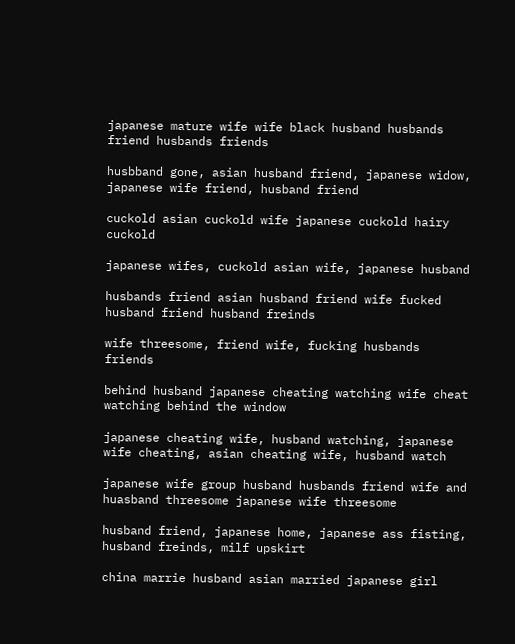japanese mature wife wife black husband husbands friend husbands friends

husbband gone, asian husband friend, japanese widow, japanese wife friend, husband friend

cuckold asian cuckold wife japanese cuckold hairy cuckold

japanese wifes, cuckold asian wife, japanese husband

husbands friend asian husband friend wife fucked husband friend husband freinds

wife threesome, friend wife, fucking husbands friends

behind husband japanese cheating watching wife cheat watching behind the window

japanese cheating wife, husband watching, japanese wife cheating, asian cheating wife, husband watch

japanese wife group husband husbands friend wife and huasband threesome japanese wife threesome

husband friend, japanese home, japanese ass fisting, husband freinds, milf upskirt

china marrie husband asian married japanese girl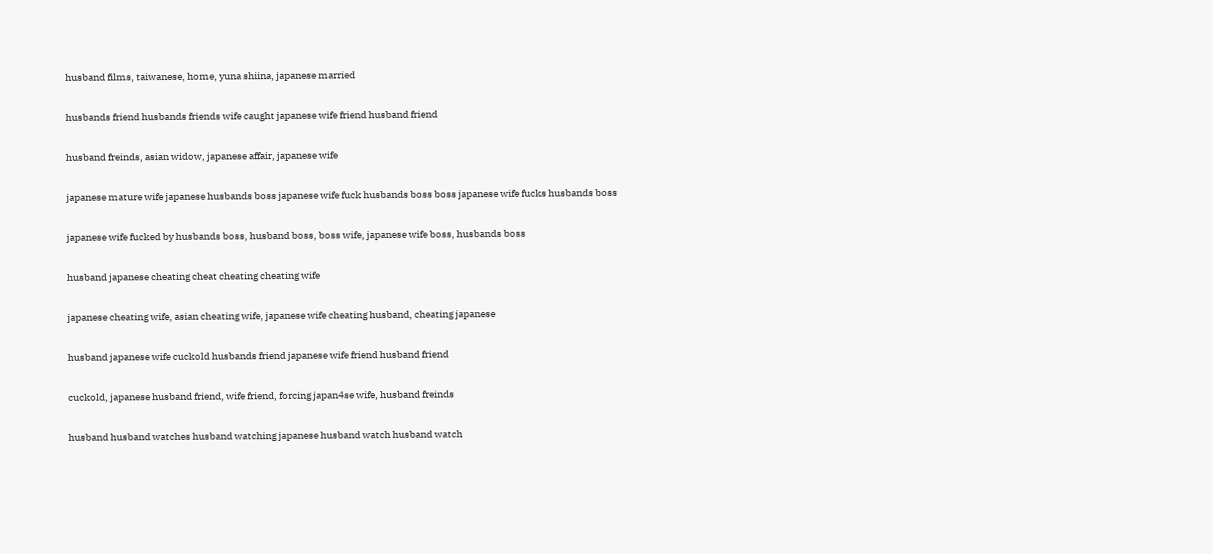husband films, taiwanese, home, yuna shiina, japanese married

husbands friend husbands friends wife caught japanese wife friend husband friend

husband freinds, asian widow, japanese affair, japanese wife

japanese mature wife japanese husbands boss japanese wife fuck husbands boss boss japanese wife fucks husbands boss

japanese wife fucked by husbands boss, husband boss, boss wife, japanese wife boss, husbands boss

husband japanese cheating cheat cheating cheating wife

japanese cheating wife, asian cheating wife, japanese wife cheating husband, cheating japanese

husband japanese wife cuckold husbands friend japanese wife friend husband friend

cuckold, japanese husband friend, wife friend, forcing japan4se wife, husband freinds

husband husband watches husband watching japanese husband watch husband watch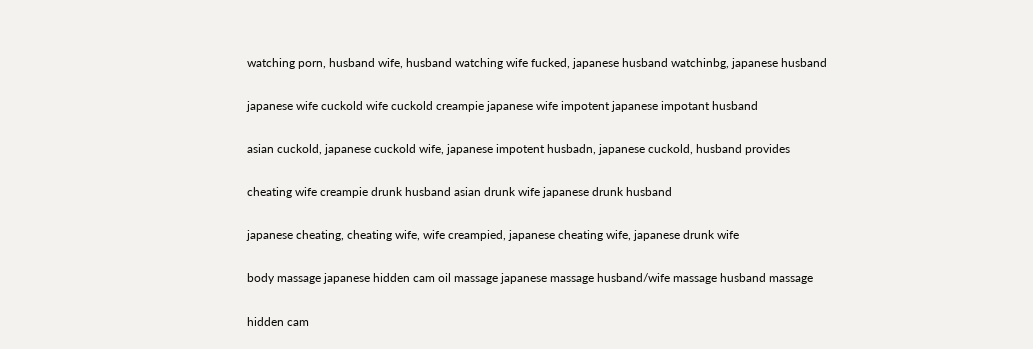watching porn, husband wife, husband watching wife fucked, japanese husband watchinbg, japanese husband

japanese wife cuckold wife cuckold creampie japanese wife impotent japanese impotant husband

asian cuckold, japanese cuckold wife, japanese impotent husbadn, japanese cuckold, husband provides

cheating wife creampie drunk husband asian drunk wife japanese drunk husband

japanese cheating, cheating wife, wife creampied, japanese cheating wife, japanese drunk wife

body massage japanese hidden cam oil massage japanese massage husband/wife massage husband massage

hidden cam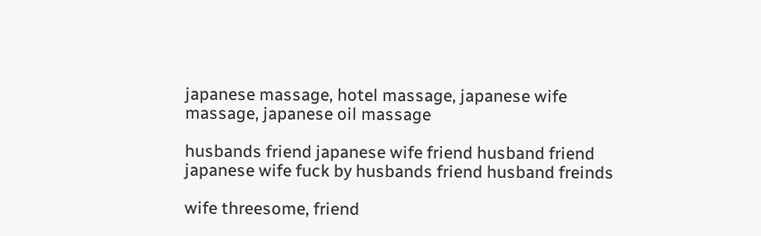japanese massage, hotel massage, japanese wife massage, japanese oil massage

husbands friend japanese wife friend husband friend japanese wife fuck by husbands friend husband freinds

wife threesome, friend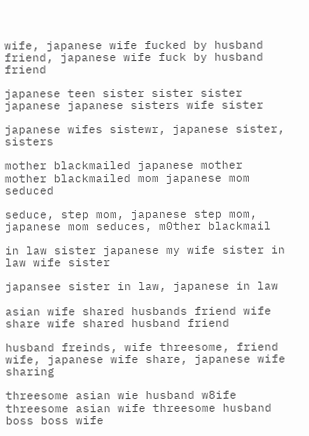wife, japanese wife fucked by husband friend, japanese wife fuck by husband friend

japanese teen sister sister sister japanese japanese sisters wife sister

japanese wifes sistewr, japanese sister, sisters

mother blackmailed japanese mother mother blackmailed mom japanese mom seduced

seduce, step mom, japanese step mom, japanese mom seduces, m0ther blackmail

in law sister japanese my wife sister in law wife sister

japansee sister in law, japanese in law

asian wife shared husbands friend wife share wife shared husband friend

husband freinds, wife threesome, friend wife, japanese wife share, japanese wife sharing

threesome asian wie husband w8ife threesome asian wife threesome husband boss boss wife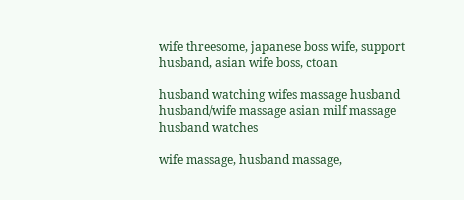wife threesome, japanese boss wife, support husband, asian wife boss, ctoan

husband watching wifes massage husband husband/wife massage asian milf massage husband watches

wife massage, husband massage,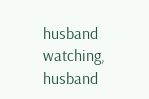husband watching, husband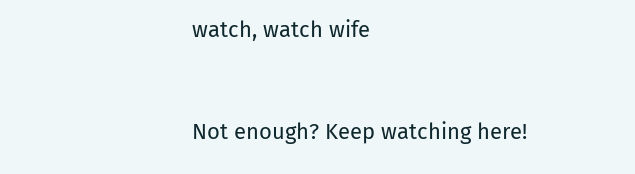watch, watch wife


Not enough? Keep watching here!